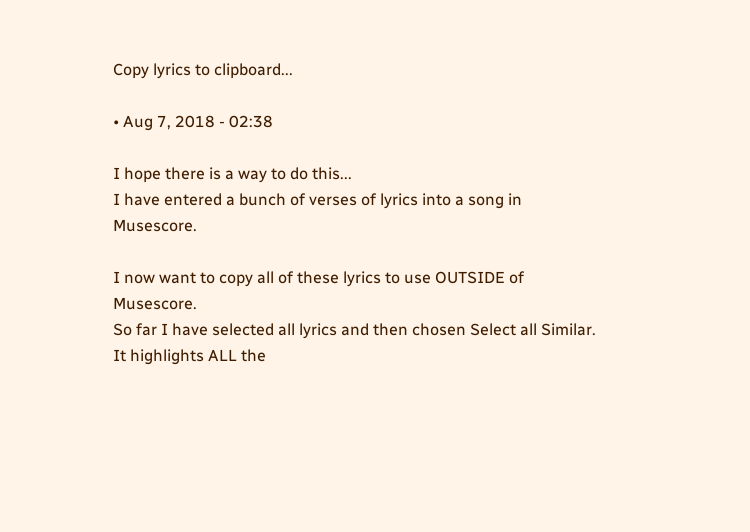Copy lyrics to clipboard...

• Aug 7, 2018 - 02:38

I hope there is a way to do this...
I have entered a bunch of verses of lyrics into a song in Musescore.

I now want to copy all of these lyrics to use OUTSIDE of Musescore.
So far I have selected all lyrics and then chosen Select all Similar.
It highlights ALL the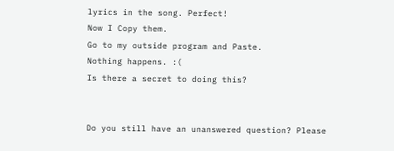lyrics in the song. Perfect!
Now I Copy them.
Go to my outside program and Paste.
Nothing happens. :(
Is there a secret to doing this?


Do you still have an unanswered question? Please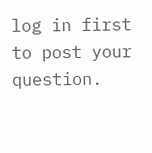log in first to post your question.